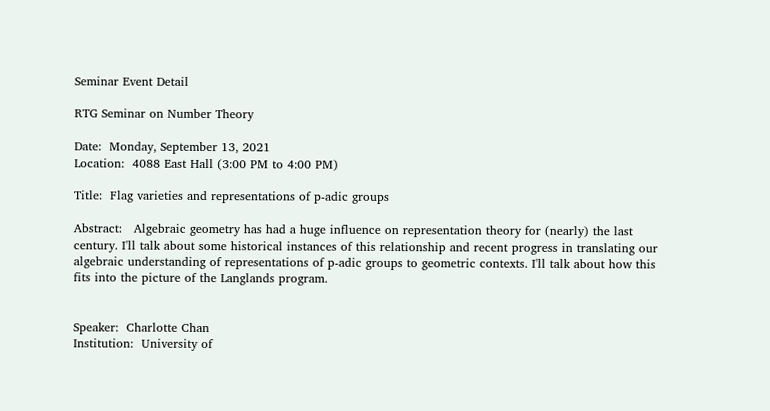Seminar Event Detail

RTG Seminar on Number Theory

Date:  Monday, September 13, 2021
Location:  4088 East Hall (3:00 PM to 4:00 PM)

Title:  Flag varieties and representations of p-adic groups

Abstract:   Algebraic geometry has had a huge influence on representation theory for (nearly) the last century. I'll talk about some historical instances of this relationship and recent progress in translating our algebraic understanding of representations of p-adic groups to geometric contexts. I'll talk about how this fits into the picture of the Langlands program.


Speaker:  Charlotte Chan
Institution:  University of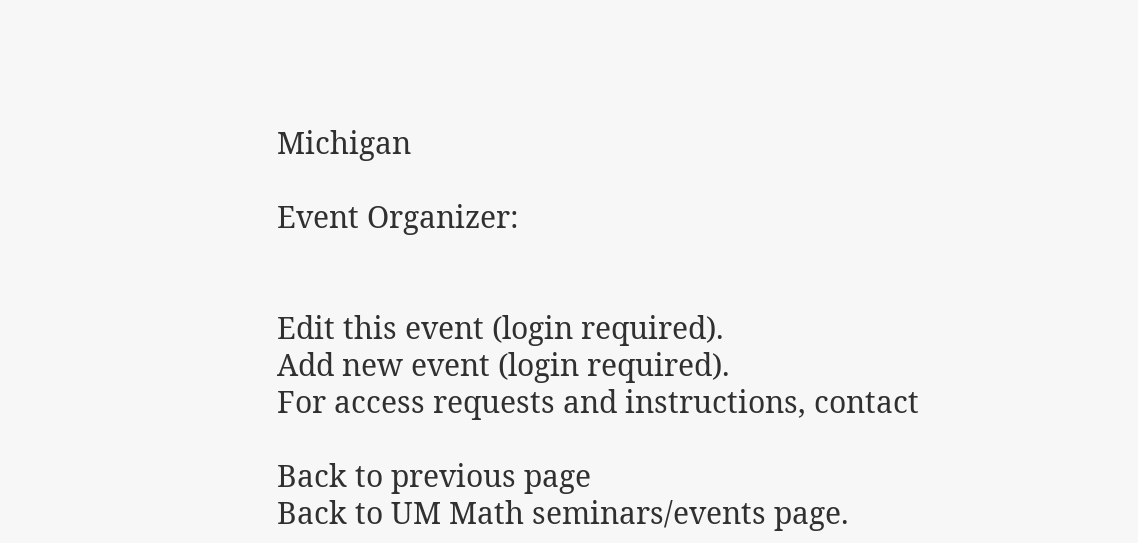Michigan

Event Organizer:


Edit this event (login required).
Add new event (login required).
For access requests and instructions, contact

Back to previous page
Back to UM Math seminars/events page.